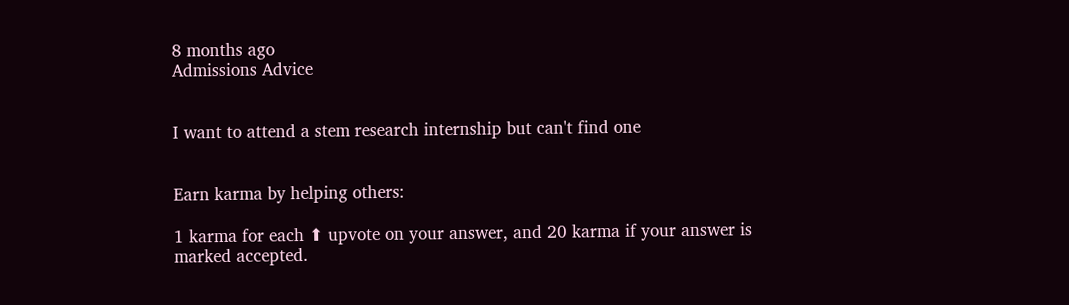8 months ago
Admissions Advice


I want to attend a stem research internship but can't find one


Earn karma by helping others:

1 karma for each ⬆ upvote on your answer, and 20 karma if your answer is marked accepted.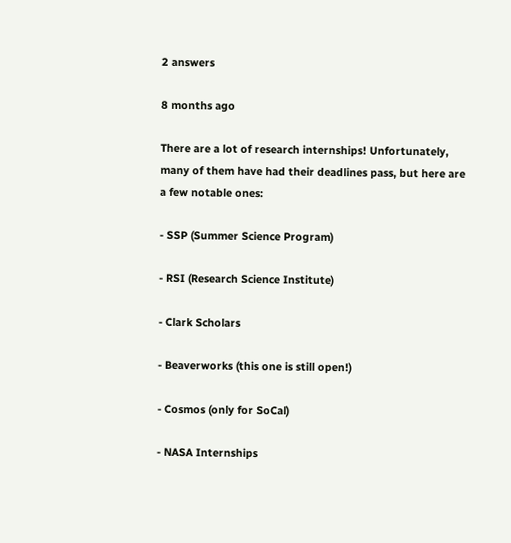2 answers

8 months ago

There are a lot of research internships! Unfortunately, many of them have had their deadlines pass, but here are a few notable ones:

- SSP (Summer Science Program)

- RSI (Research Science Institute)

- Clark Scholars

- Beaverworks (this one is still open!)

- Cosmos (only for SoCal)

- NASA Internships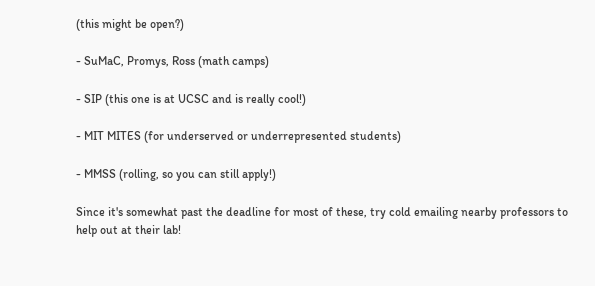(this might be open?)

- SuMaC, Promys, Ross (math camps)

- SIP (this one is at UCSC and is really cool!)

- MIT MITES (for underserved or underrepresented students)

- MMSS (rolling, so you can still apply!)

Since it's somewhat past the deadline for most of these, try cold emailing nearby professors to help out at their lab!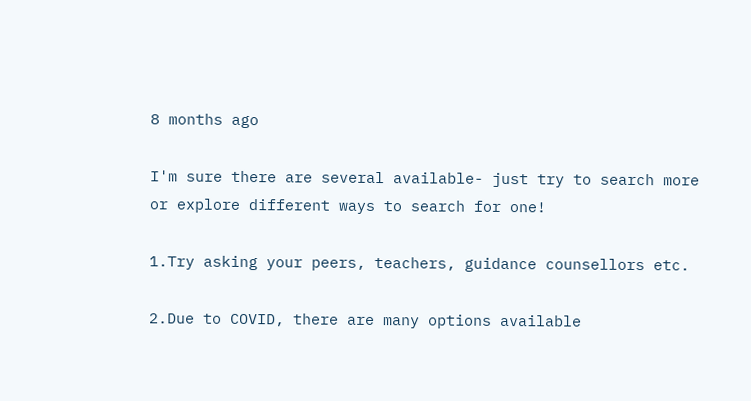8 months ago

I'm sure there are several available- just try to search more or explore different ways to search for one!

1.Try asking your peers, teachers, guidance counsellors etc.

2.Due to COVID, there are many options available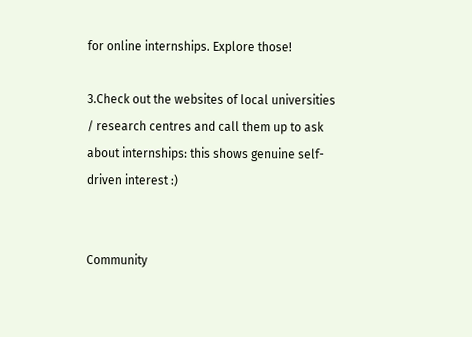for online internships. Explore those!

3.Check out the websites of local universities / research centres and call them up to ask about internships: this shows genuine self-driven interest :)


Community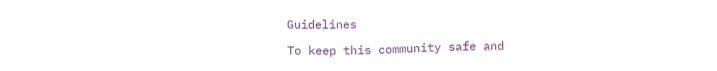Guidelines

To keep this community safe and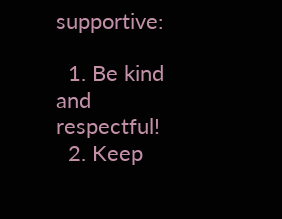supportive:

  1. Be kind and respectful!
  2. Keep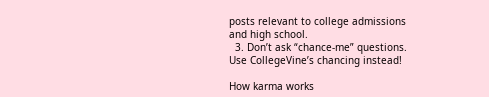posts relevant to college admissions and high school.
  3. Don’t ask “chance-me” questions. Use CollegeVine’s chancing instead!

How karma works